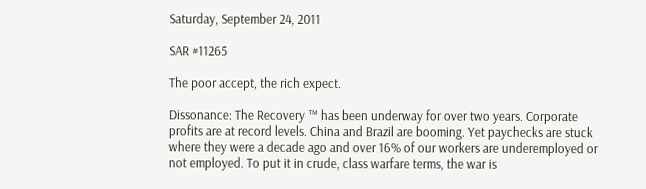Saturday, September 24, 2011

SAR #11265

The poor accept, the rich expect.

Dissonance: The Recovery ™ has been underway for over two years. Corporate profits are at record levels. China and Brazil are booming. Yet paychecks are stuck where they were a decade ago and over 16% of our workers are underemployed or not employed. To put it in crude, class warfare terms, the war is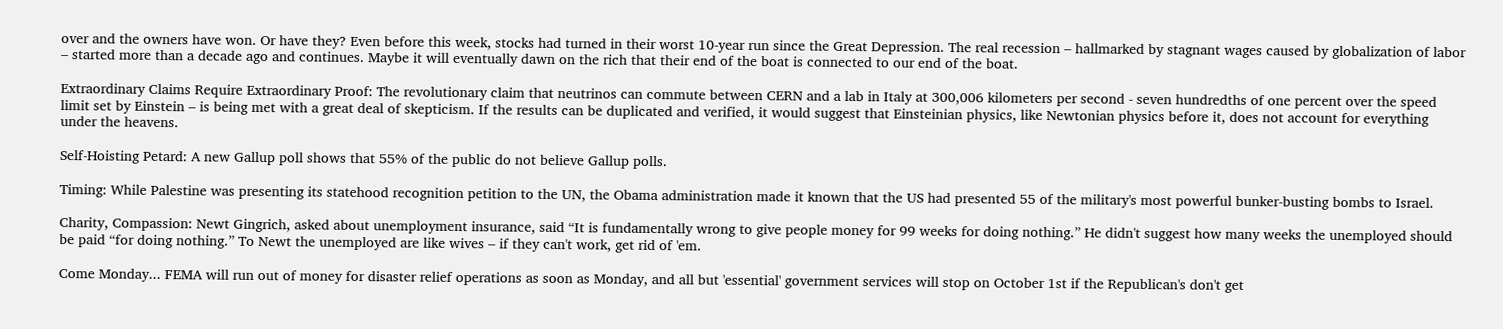over and the owners have won. Or have they? Even before this week, stocks had turned in their worst 10-year run since the Great Depression. The real recession – hallmarked by stagnant wages caused by globalization of labor – started more than a decade ago and continues. Maybe it will eventually dawn on the rich that their end of the boat is connected to our end of the boat.

Extraordinary Claims Require Extraordinary Proof: The revolutionary claim that neutrinos can commute between CERN and a lab in Italy at 300,006 kilometers per second - seven hundredths of one percent over the speed limit set by Einstein – is being met with a great deal of skepticism. If the results can be duplicated and verified, it would suggest that Einsteinian physics, like Newtonian physics before it, does not account for everything under the heavens.

Self-Hoisting Petard: A new Gallup poll shows that 55% of the public do not believe Gallup polls.

Timing: While Palestine was presenting its statehood recognition petition to the UN, the Obama administration made it known that the US had presented 55 of the military's most powerful bunker-busting bombs to Israel.

Charity, Compassion: Newt Gingrich, asked about unemployment insurance, said “It is fundamentally wrong to give people money for 99 weeks for doing nothing.” He didn't suggest how many weeks the unemployed should be paid “for doing nothing.” To Newt the unemployed are like wives – if they can't work, get rid of 'em.

Come Monday... FEMA will run out of money for disaster relief operations as soon as Monday, and all but 'essential' government services will stop on October 1st if the Republican's don't get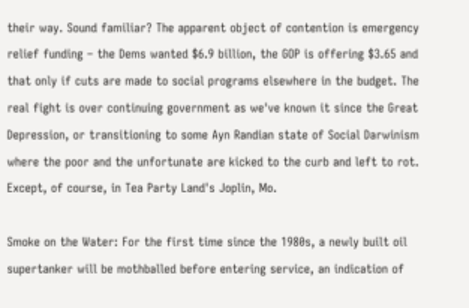their way. Sound familiar? The apparent object of contention is emergency relief funding – the Dems wanted $6.9 billion, the GOP is offering $3.65 and that only if cuts are made to social programs elsewhere in the budget. The real fight is over continuing government as we've known it since the Great Depression, or transitioning to some Ayn Randian state of Social Darwinism where the poor and the unfortunate are kicked to the curb and left to rot. Except, of course, in Tea Party Land's Joplin, Mo.

Smoke on the Water: For the first time since the 1980s, a newly built oil supertanker will be mothballed before entering service, an indication of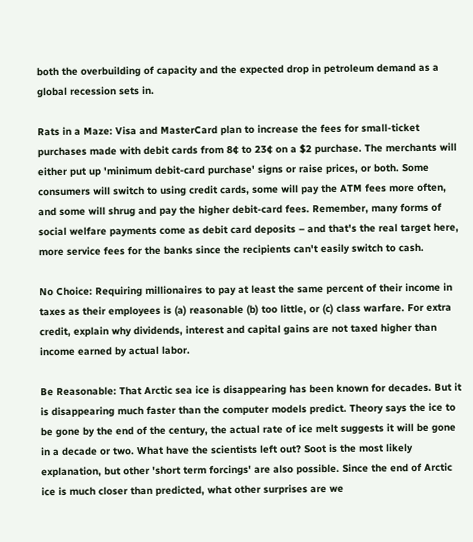both the overbuilding of capacity and the expected drop in petroleum demand as a global recession sets in.

Rats in a Maze: Visa and MasterCard plan to increase the fees for small-ticket purchases made with debit cards from 8¢ to 23¢ on a $2 purchase. The merchants will either put up 'minimum debit-card purchase' signs or raise prices, or both. Some consumers will switch to using credit cards, some will pay the ATM fees more often, and some will shrug and pay the higher debit-card fees. Remember, many forms of social welfare payments come as debit card deposits – and that's the real target here, more service fees for the banks since the recipients can't easily switch to cash.

No Choice: Requiring millionaires to pay at least the same percent of their income in taxes as their employees is (a) reasonable (b) too little, or (c) class warfare. For extra credit, explain why dividends, interest and capital gains are not taxed higher than income earned by actual labor.

Be Reasonable: That Arctic sea ice is disappearing has been known for decades. But it is disappearing much faster than the computer models predict. Theory says the ice to be gone by the end of the century, the actual rate of ice melt suggests it will be gone in a decade or two. What have the scientists left out? Soot is the most likely explanation, but other 'short term forcings' are also possible. Since the end of Arctic ice is much closer than predicted, what other surprises are we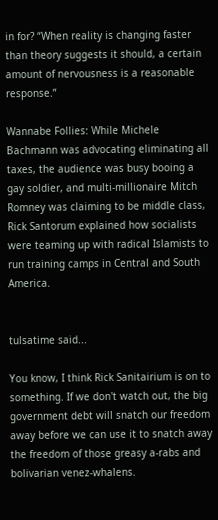in for? “When reality is changing faster than theory suggests it should, a certain amount of nervousness is a reasonable response.”

Wannabe Follies: While Michele Bachmann was advocating eliminating all taxes, the audience was busy booing a gay soldier, and multi-millionaire Mitch Romney was claiming to be middle class, Rick Santorum explained how socialists were teaming up with radical Islamists to run training camps in Central and South America.


tulsatime said...

You know, I think Rick Sanitairium is on to something. If we don't watch out, the big government debt will snatch our freedom away before we can use it to snatch away the freedom of those greasy a-rabs and bolivarian venez-whalens.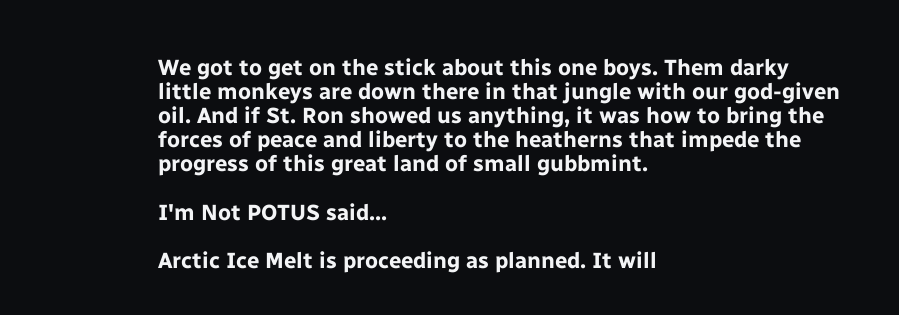We got to get on the stick about this one boys. Them darky little monkeys are down there in that jungle with our god-given oil. And if St. Ron showed us anything, it was how to bring the forces of peace and liberty to the heatherns that impede the progress of this great land of small gubbmint.

I'm Not POTUS said...

Arctic Ice Melt is proceeding as planned. It will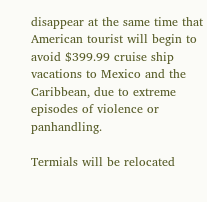disappear at the same time that American tourist will begin to avoid $399.99 cruise ship vacations to Mexico and the Caribbean, due to extreme episodes of violence or panhandling.

Termials will be relocated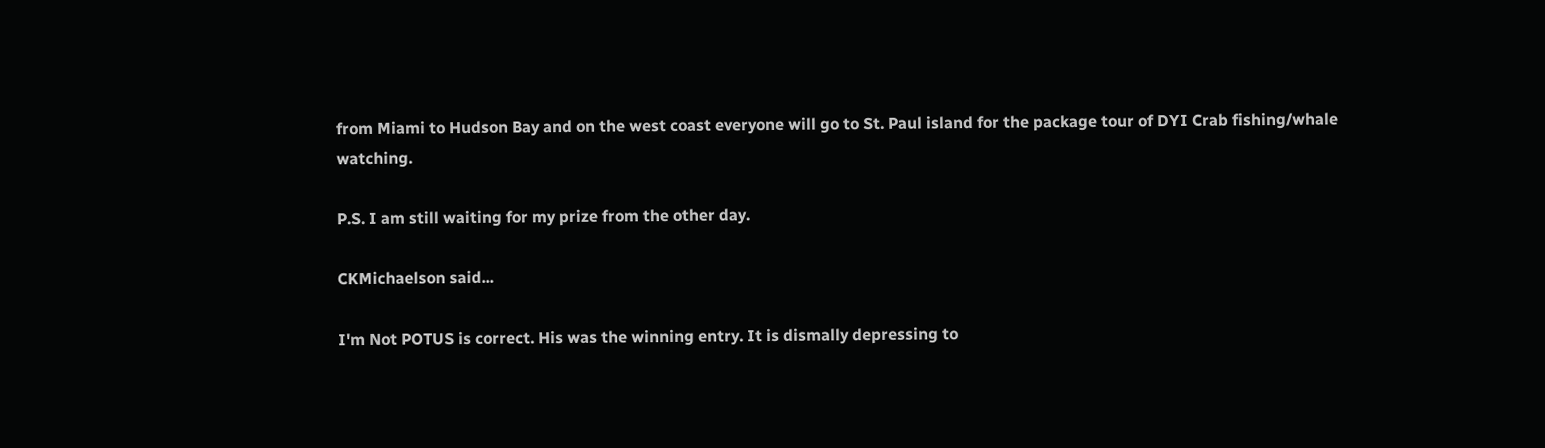from Miami to Hudson Bay and on the west coast everyone will go to St. Paul island for the package tour of DYI Crab fishing/whale watching.

P.S. I am still waiting for my prize from the other day.

CKMichaelson said...

I'm Not POTUS is correct. His was the winning entry. It is dismally depressing to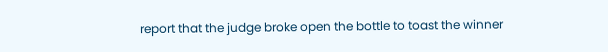report that the judge broke open the bottle to toast the winner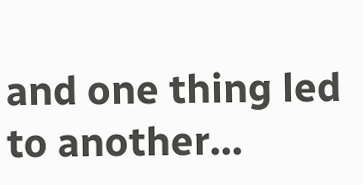and one thing led to another...